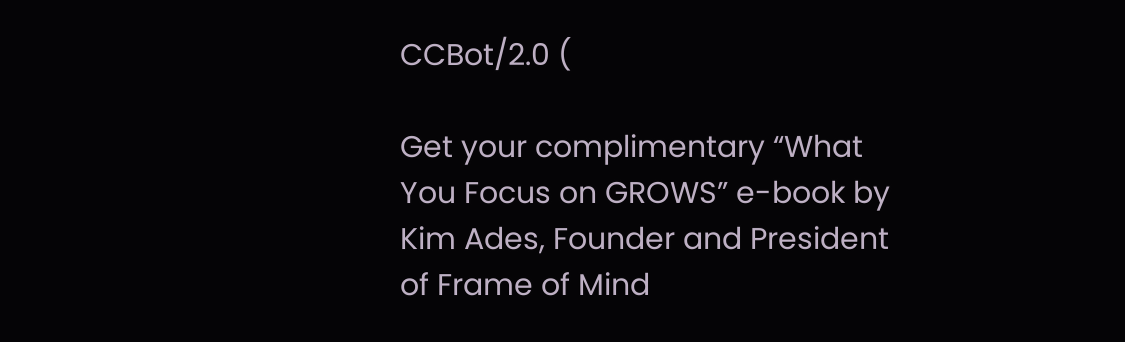CCBot/2.0 (

Get your complimentary “What You Focus on GROWS” e-book by Kim Ades, Founder and President of Frame of Mind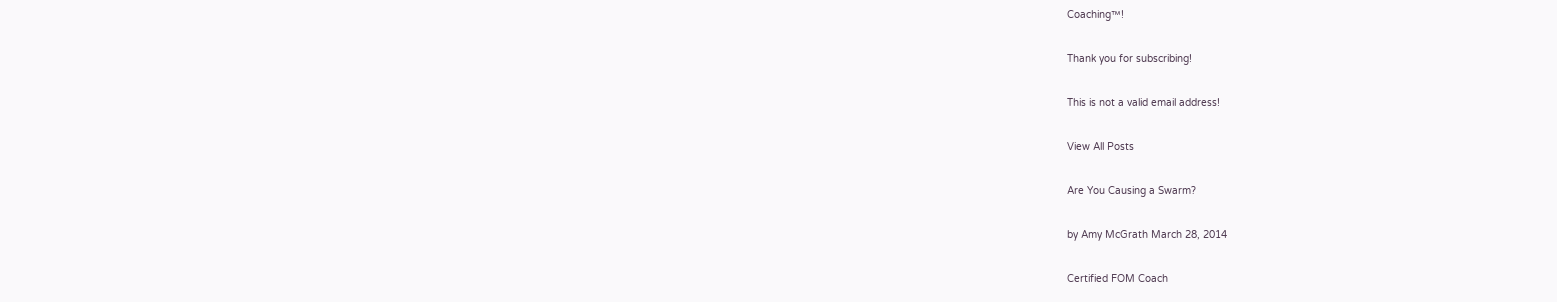Coaching™!

Thank you for subscribing!

This is not a valid email address!

View All Posts

Are You Causing a Swarm?

by Amy McGrath March 28, 2014

Certified FOM Coach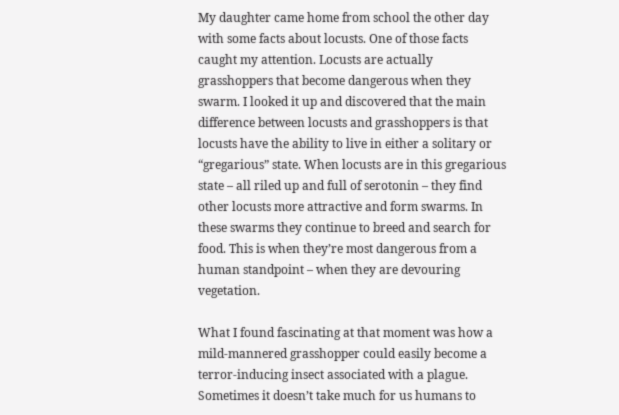My daughter came home from school the other day with some facts about locusts. One of those facts caught my attention. Locusts are actually grasshoppers that become dangerous when they swarm. I looked it up and discovered that the main difference between locusts and grasshoppers is that locusts have the ability to live in either a solitary or “gregarious” state. When locusts are in this gregarious state – all riled up and full of serotonin – they find other locusts more attractive and form swarms. In these swarms they continue to breed and search for food. This is when they’re most dangerous from a human standpoint – when they are devouring vegetation.

What I found fascinating at that moment was how a mild-mannered grasshopper could easily become a terror-inducing insect associated with a plague. Sometimes it doesn’t take much for us humans to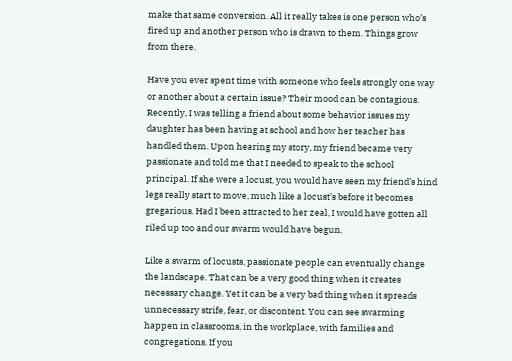make that same conversion. All it really takes is one person who’s fired up and another person who is drawn to them. Things grow from there.

Have you ever spent time with someone who feels strongly one way or another about a certain issue? Their mood can be contagious. Recently, I was telling a friend about some behavior issues my daughter has been having at school and how her teacher has handled them. Upon hearing my story, my friend became very passionate and told me that I needed to speak to the school principal. If she were a locust, you would have seen my friend’s hind legs really start to move, much like a locust’s before it becomes gregarious. Had I been attracted to her zeal, I would have gotten all riled up too and our swarm would have begun.

Like a swarm of locusts, passionate people can eventually change the landscape. That can be a very good thing when it creates necessary change. Yet it can be a very bad thing when it spreads unnecessary strife, fear, or discontent. You can see swarming happen in classrooms, in the workplace, with families and congregations. If you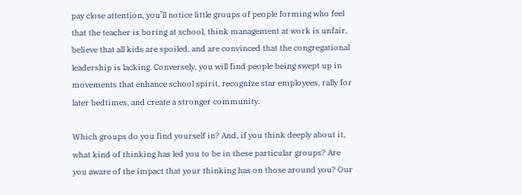pay close attention, you’ll notice little groups of people forming who feel that the teacher is boring at school, think management at work is unfair, believe that all kids are spoiled, and are convinced that the congregational leadership is lacking. Conversely, you will find people being swept up in movements that enhance school spirit, recognize star employees, rally for later bedtimes, and create a stronger community.

Which groups do you find yourself in? And, if you think deeply about it, what kind of thinking has led you to be in these particular groups? Are you aware of the impact that your thinking has on those around you? Our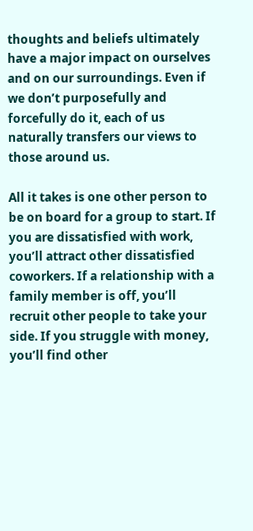thoughts and beliefs ultimately have a major impact on ourselves and on our surroundings. Even if we don’t purposefully and forcefully do it, each of us naturally transfers our views to those around us.

All it takes is one other person to be on board for a group to start. If you are dissatisfied with work, you’ll attract other dissatisfied coworkers. If a relationship with a family member is off, you’ll recruit other people to take your side. If you struggle with money, you’ll find other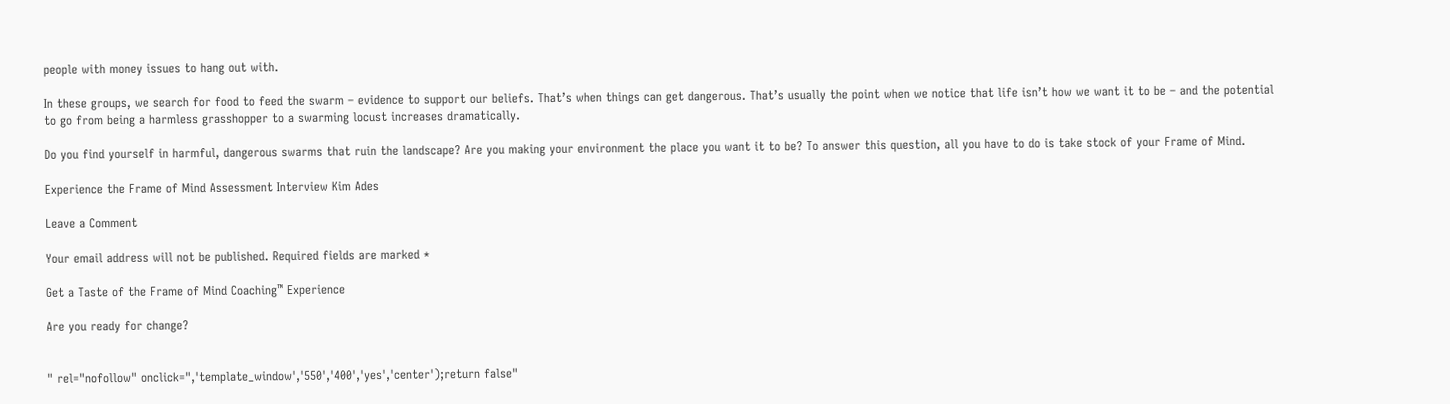people with money issues to hang out with.

In these groups, we search for food to feed the swarm – evidence to support our beliefs. That’s when things can get dangerous. That’s usually the point when we notice that life isn’t how we want it to be – and the potential to go from being a harmless grasshopper to a swarming locust increases dramatically.

Do you find yourself in harmful, dangerous swarms that ruin the landscape? Are you making your environment the place you want it to be? To answer this question, all you have to do is take stock of your Frame of Mind.

Experience the Frame of Mind Assessment Interview Kim Ades

Leave a Comment

Your email address will not be published. Required fields are marked *

Get a Taste of the Frame of Mind Coaching™ Experience

Are you ready for change?


" rel="nofollow" onclick=",'template_window','550','400','yes','center');return false"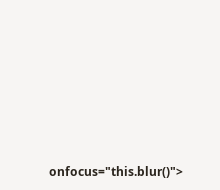onfocus="this.blur()">